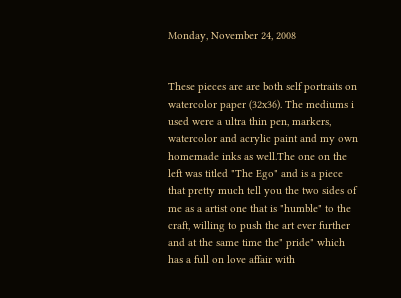Monday, November 24, 2008


These pieces are are both self portraits on watercolor paper (32x36). The mediums i used were a ultra thin pen, markers, watercolor and acrylic paint and my own homemade inks as well.The one on the left was titled "The Ego" and is a piece that pretty much tell you the two sides of me as a artist one that is "humble" to the craft, willing to push the art ever further and at the same time the" pride" which has a full on love affair with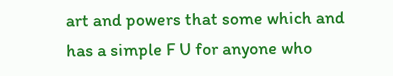art and powers that some which and has a simple F U for anyone who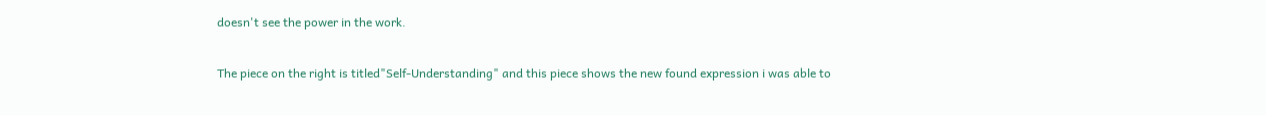doesn't see the power in the work.

The piece on the right is titled"Self-Understanding" and this piece shows the new found expression i was able to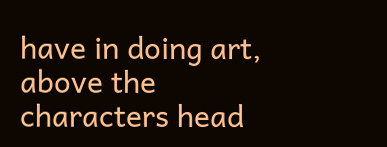have in doing art, above the characters head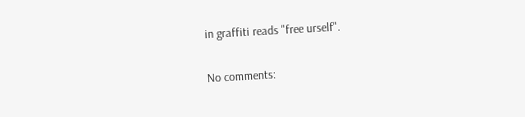in graffiti reads "free urself".

No comments: